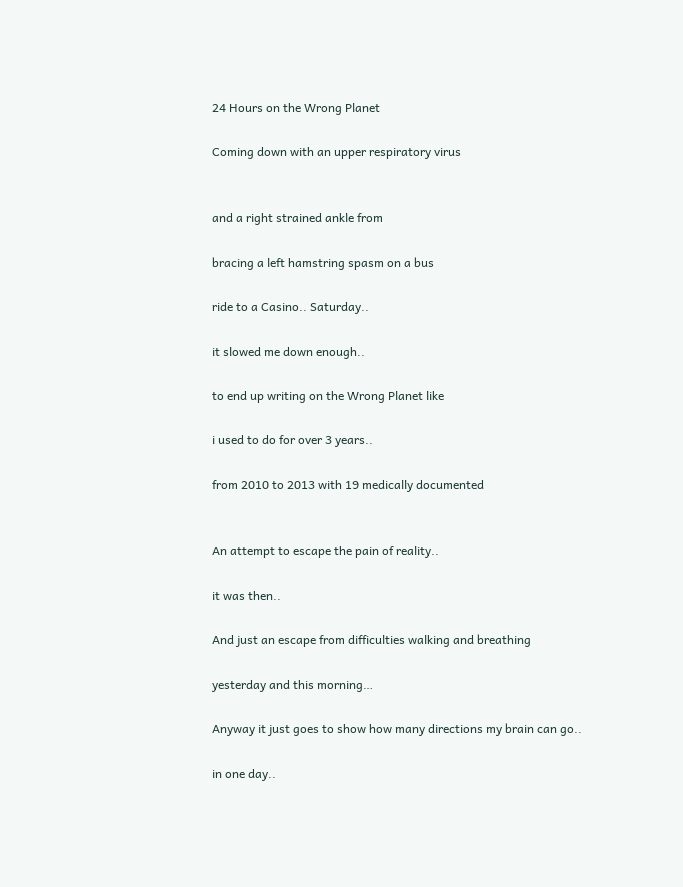24 Hours on the Wrong Planet

Coming down with an upper respiratory virus


and a right strained ankle from

bracing a left hamstring spasm on a bus

ride to a Casino.. Saturday..

it slowed me down enough..

to end up writing on the Wrong Planet like

i used to do for over 3 years..

from 2010 to 2013 with 19 medically documented


An attempt to escape the pain of reality..

it was then..

And just an escape from difficulties walking and breathing

yesterday and this morning…

Anyway it just goes to show how many directions my brain can go..

in one day..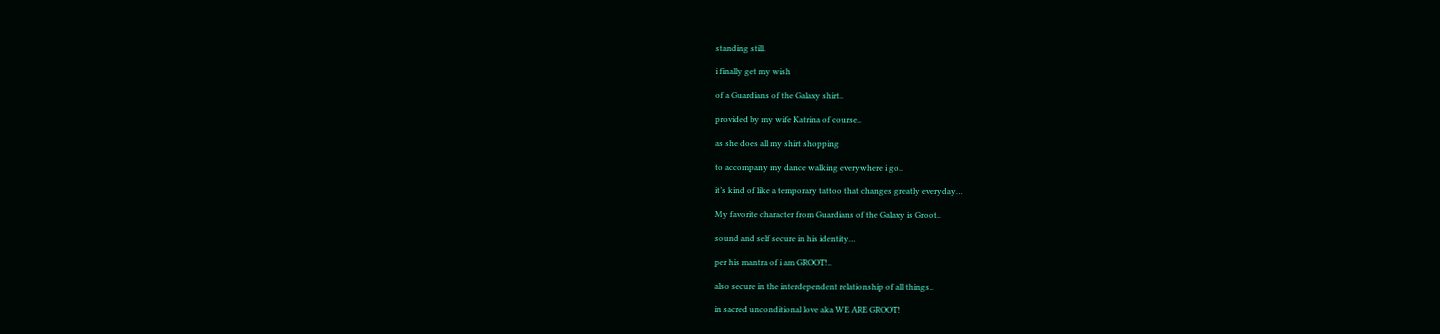standing still.

i finally get my wish

of a Guardians of the Galaxy shirt..

provided by my wife Katrina of course..

as she does all my shirt shopping

to accompany my dance walking everywhere i go..

it’s kind of like a temporary tattoo that changes greatly everyday…

My favorite character from Guardians of the Galaxy is Groot..

sound and self secure in his identity…

per his mantra of i am GROOT!..

also secure in the interdependent relationship of all things..

in sacred unconditional love aka WE ARE GROOT!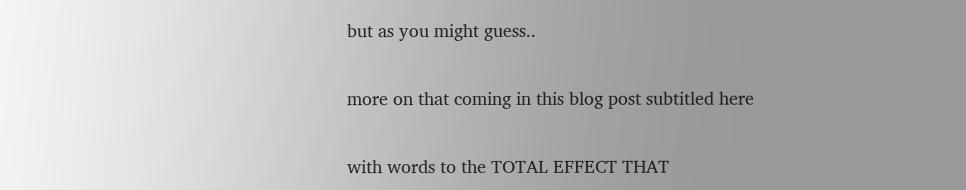but as you might guess..

more on that coming in this blog post subtitled here

with words to the TOTAL EFFECT THAT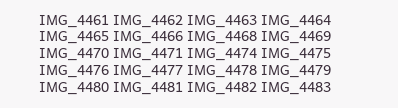IMG_4461 IMG_4462 IMG_4463 IMG_4464 IMG_4465 IMG_4466 IMG_4468 IMG_4469 IMG_4470 IMG_4471 IMG_4474 IMG_4475 IMG_4476 IMG_4477 IMG_4478 IMG_4479 IMG_4480 IMG_4481 IMG_4482 IMG_4483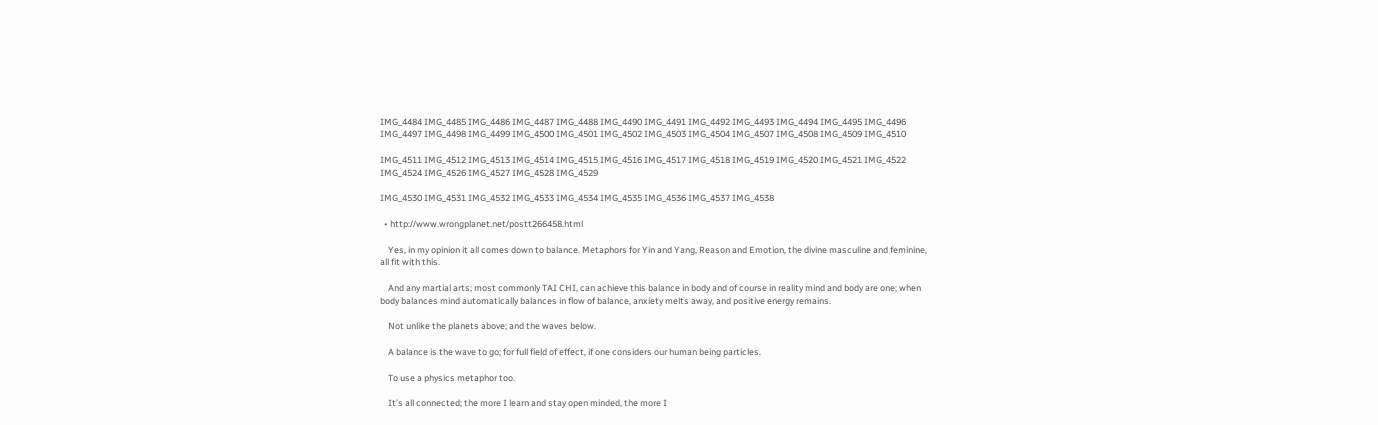IMG_4484 IMG_4485 IMG_4486 IMG_4487 IMG_4488 IMG_4490 IMG_4491 IMG_4492 IMG_4493 IMG_4494 IMG_4495 IMG_4496 IMG_4497 IMG_4498 IMG_4499 IMG_4500 IMG_4501 IMG_4502 IMG_4503 IMG_4504 IMG_4507 IMG_4508 IMG_4509 IMG_4510

IMG_4511 IMG_4512 IMG_4513 IMG_4514 IMG_4515 IMG_4516 IMG_4517 IMG_4518 IMG_4519 IMG_4520 IMG_4521 IMG_4522 IMG_4524 IMG_4526 IMG_4527 IMG_4528 IMG_4529

IMG_4530 IMG_4531 IMG_4532 IMG_4533 IMG_4534 IMG_4535 IMG_4536 IMG_4537 IMG_4538

  • http://www.wrongplanet.net/postt266458.html

    Yes, in my opinion it all comes down to balance. Metaphors for Yin and Yang, Reason and Emotion, the divine masculine and feminine, all fit with this.

    And any martial arts; most commonly TAI CHI, can achieve this balance in body and of course in reality mind and body are one; when body balances mind automatically balances in flow of balance, anxiety melts away, and positive energy remains.

    Not unlike the planets above; and the waves below.

    A balance is the wave to go; for full field of effect, if one considers our human being particles.

    To use a physics metaphor too.

    It’s all connected; the more I learn and stay open minded, the more I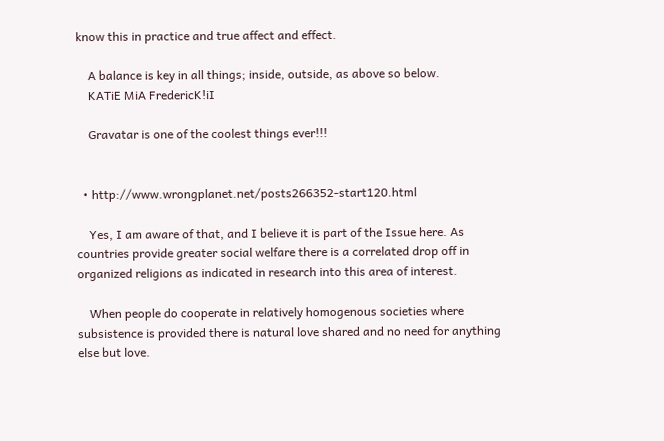know this in practice and true affect and effect.

    A balance is key in all things; inside, outside, as above so below.
    KATiE MiA FredericK!iI

    Gravatar is one of the coolest things ever!!!


  • http://www.wrongplanet.net/posts266352-start120.html

    Yes, I am aware of that, and I believe it is part of the Issue here. As countries provide greater social welfare there is a correlated drop off in organized religions as indicated in research into this area of interest.

    When people do cooperate in relatively homogenous societies where subsistence is provided there is natural love shared and no need for anything else but love.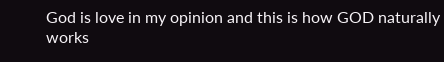God is love in my opinion and this is how GOD naturally works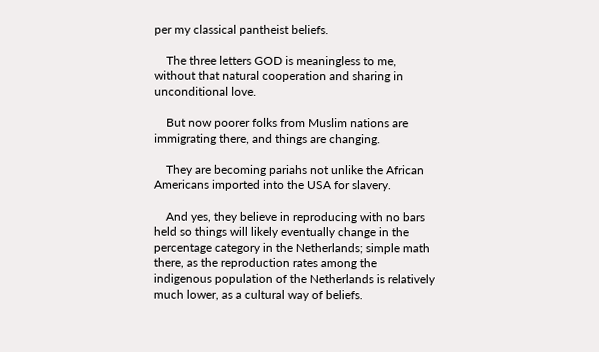per my classical pantheist beliefs.

    The three letters GOD is meaningless to me, without that natural cooperation and sharing in unconditional love.

    But now poorer folks from Muslim nations are immigrating there, and things are changing.

    They are becoming pariahs not unlike the African Americans imported into the USA for slavery.

    And yes, they believe in reproducing with no bars held so things will likely eventually change in the percentage category in the Netherlands; simple math there, as the reproduction rates among the indigenous population of the Netherlands is relatively much lower, as a cultural way of beliefs.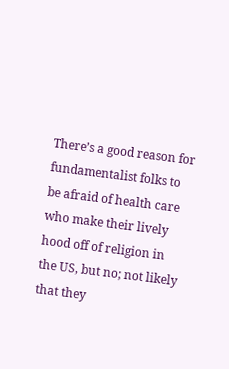There’s a good reason for fundamentalist folks to be afraid of health care who make their lively hood off of religion in the US, but no; not likely that they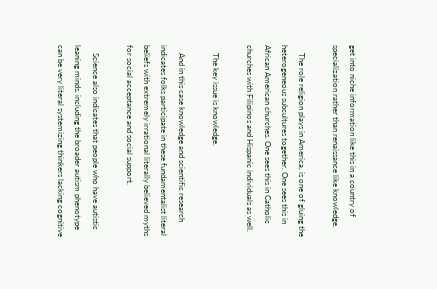get into niche information like this in a country of specialization rather than renaissance like knowledge.

    The role religion plays in America, is one of gluing the heterogeneous subcultures together. One sees this in African American churches. One sees this in Catholic churches with Filipinos and Hispanic individuals as well.

    The key issue is knowledge.

    And in this case knowledge and scientific research indicates folks participate in these fundamentalist literal beliefs with extremely irrational literally believed myths for social acceptance and social support.

    Science also indicates that people who have autistic leaning minds, including the broader autism phenotype can be very literal systemizing thinkers lacking cognitive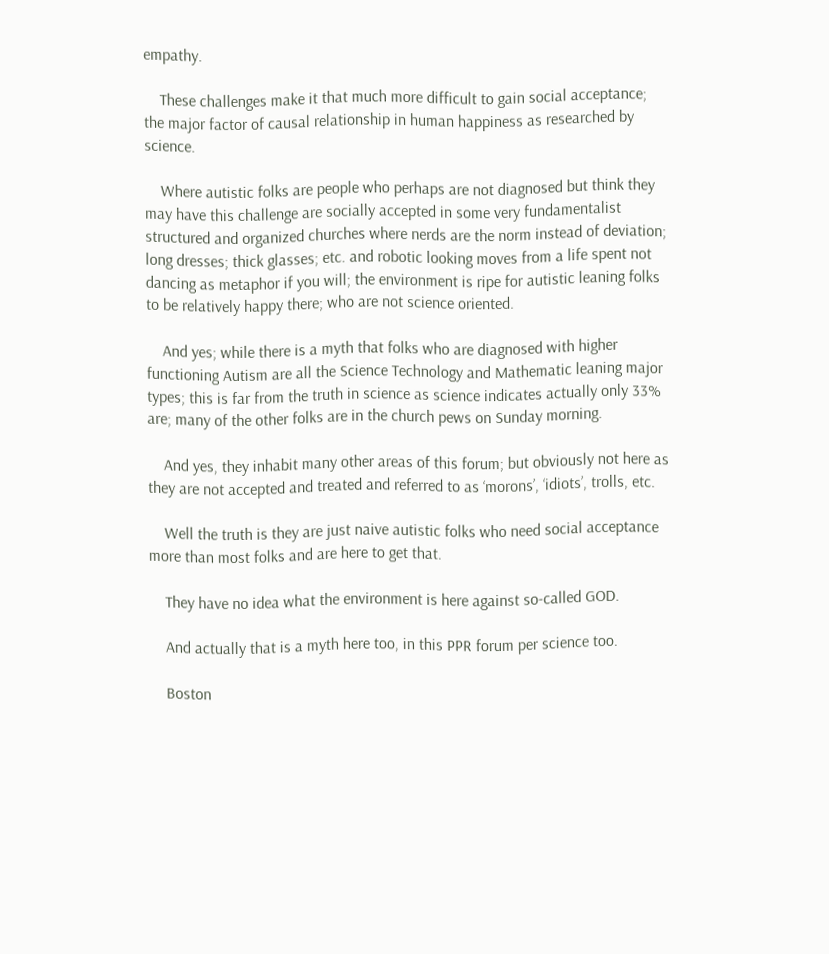empathy.

    These challenges make it that much more difficult to gain social acceptance; the major factor of causal relationship in human happiness as researched by science.

    Where autistic folks are people who perhaps are not diagnosed but think they may have this challenge are socially accepted in some very fundamentalist structured and organized churches where nerds are the norm instead of deviation; long dresses; thick glasses; etc. and robotic looking moves from a life spent not dancing as metaphor if you will; the environment is ripe for autistic leaning folks to be relatively happy there; who are not science oriented.

    And yes; while there is a myth that folks who are diagnosed with higher functioning Autism are all the Science Technology and Mathematic leaning major types; this is far from the truth in science as science indicates actually only 33% are; many of the other folks are in the church pews on Sunday morning.

    And yes, they inhabit many other areas of this forum; but obviously not here as they are not accepted and treated and referred to as ‘morons’, ‘idiots’, trolls, etc.

    Well the truth is they are just naive autistic folks who need social acceptance more than most folks and are here to get that.

    They have no idea what the environment is here against so-called GOD.

    And actually that is a myth here too, in this PPR forum per science too.

    Boston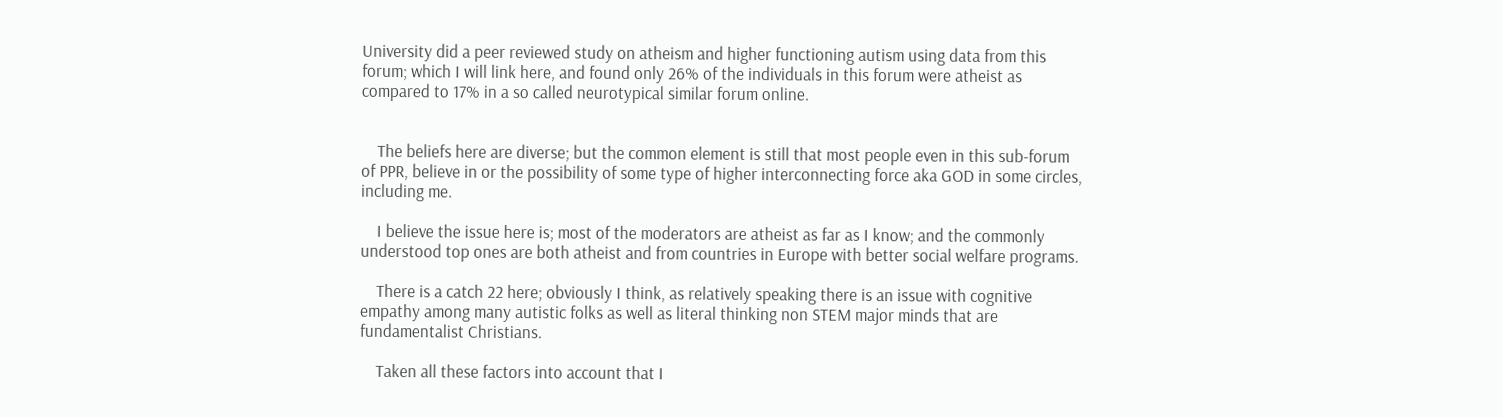University did a peer reviewed study on atheism and higher functioning autism using data from this forum; which I will link here, and found only 26% of the individuals in this forum were atheist as compared to 17% in a so called neurotypical similar forum online.


    The beliefs here are diverse; but the common element is still that most people even in this sub-forum of PPR, believe in or the possibility of some type of higher interconnecting force aka GOD in some circles, including me.

    I believe the issue here is; most of the moderators are atheist as far as I know; and the commonly understood top ones are both atheist and from countries in Europe with better social welfare programs.

    There is a catch 22 here; obviously I think, as relatively speaking there is an issue with cognitive empathy among many autistic folks as well as literal thinking non STEM major minds that are fundamentalist Christians.

    Taken all these factors into account that I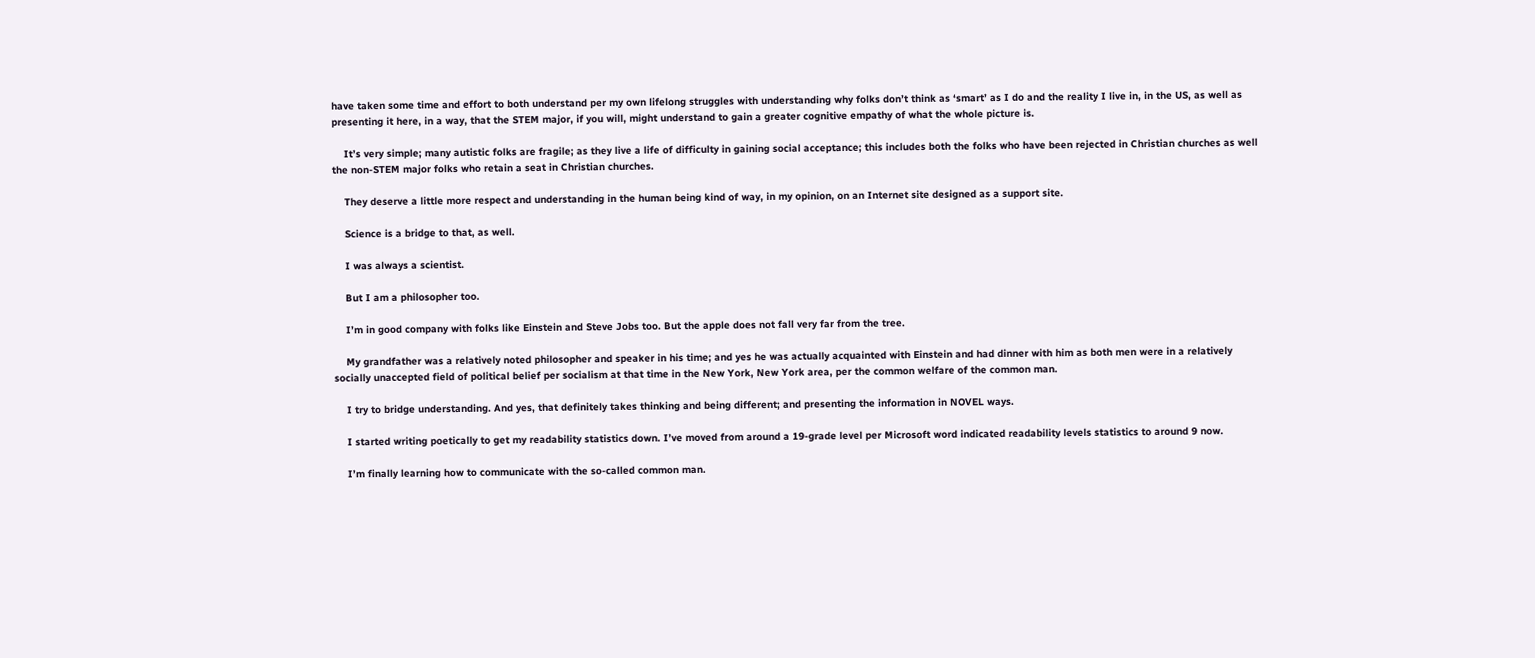have taken some time and effort to both understand per my own lifelong struggles with understanding why folks don’t think as ‘smart’ as I do and the reality I live in, in the US, as well as presenting it here, in a way, that the STEM major, if you will, might understand to gain a greater cognitive empathy of what the whole picture is.

    It’s very simple; many autistic folks are fragile; as they live a life of difficulty in gaining social acceptance; this includes both the folks who have been rejected in Christian churches as well the non-STEM major folks who retain a seat in Christian churches.

    They deserve a little more respect and understanding in the human being kind of way, in my opinion, on an Internet site designed as a support site.

    Science is a bridge to that, as well.

    I was always a scientist.

    But I am a philosopher too.

    I’m in good company with folks like Einstein and Steve Jobs too. But the apple does not fall very far from the tree.

    My grandfather was a relatively noted philosopher and speaker in his time; and yes he was actually acquainted with Einstein and had dinner with him as both men were in a relatively socially unaccepted field of political belief per socialism at that time in the New York, New York area, per the common welfare of the common man.

    I try to bridge understanding. And yes, that definitely takes thinking and being different; and presenting the information in NOVEL ways.

    I started writing poetically to get my readability statistics down. I’ve moved from around a 19-grade level per Microsoft word indicated readability levels statistics to around 9 now.

    I’m finally learning how to communicate with the so-called common man.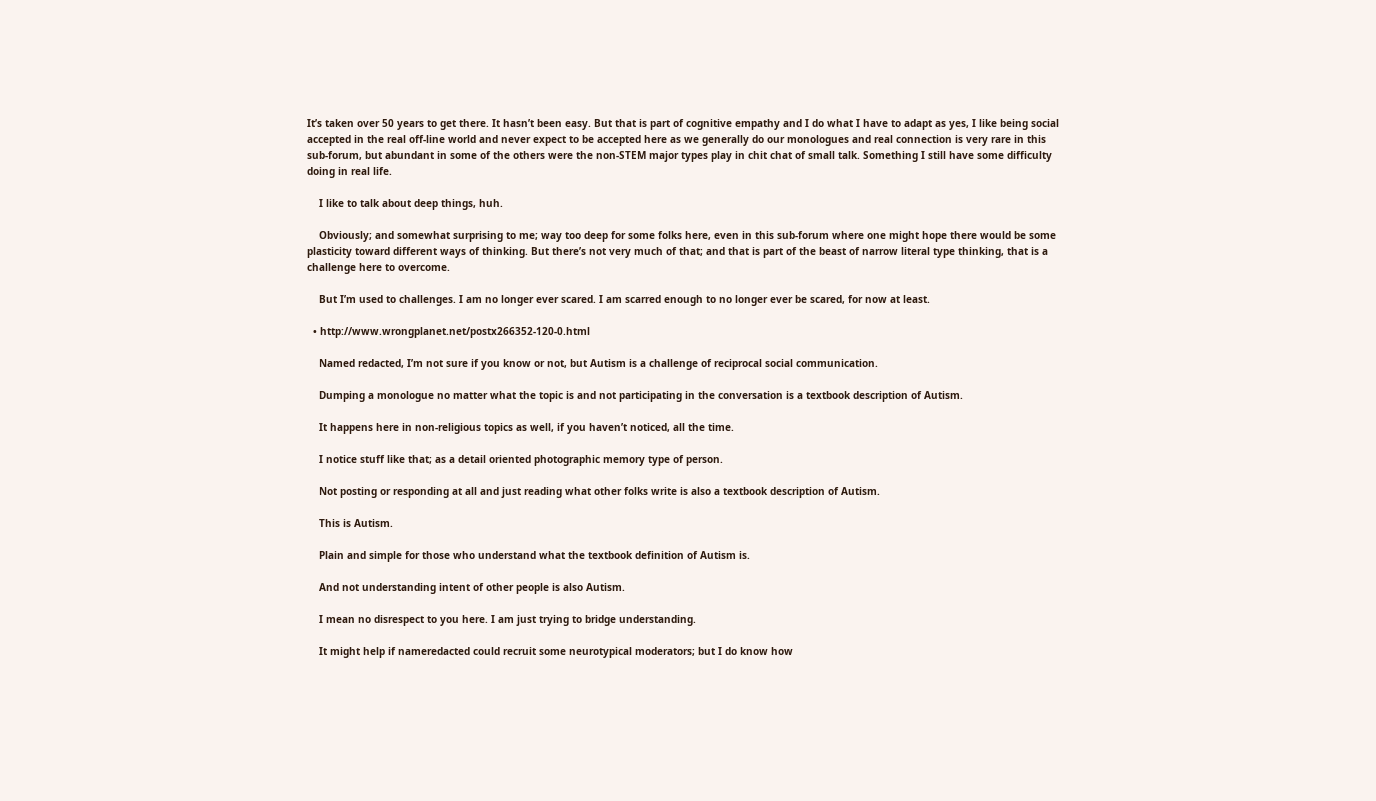It’s taken over 50 years to get there. It hasn’t been easy. But that is part of cognitive empathy and I do what I have to adapt as yes, I like being social accepted in the real off-line world and never expect to be accepted here as we generally do our monologues and real connection is very rare in this sub-forum, but abundant in some of the others were the non-STEM major types play in chit chat of small talk. Something I still have some difficulty doing in real life.

    I like to talk about deep things, huh.

    Obviously; and somewhat surprising to me; way too deep for some folks here, even in this sub-forum where one might hope there would be some plasticity toward different ways of thinking. But there’s not very much of that; and that is part of the beast of narrow literal type thinking, that is a challenge here to overcome.

    But I’m used to challenges. I am no longer ever scared. I am scarred enough to no longer ever be scared, for now at least.

  • http://www.wrongplanet.net/postx266352-120-0.html

    Named redacted, I’m not sure if you know or not, but Autism is a challenge of reciprocal social communication.

    Dumping a monologue no matter what the topic is and not participating in the conversation is a textbook description of Autism.

    It happens here in non-religious topics as well, if you haven’t noticed, all the time.

    I notice stuff like that; as a detail oriented photographic memory type of person.

    Not posting or responding at all and just reading what other folks write is also a textbook description of Autism.

    This is Autism.

    Plain and simple for those who understand what the textbook definition of Autism is.

    And not understanding intent of other people is also Autism.

    I mean no disrespect to you here. I am just trying to bridge understanding.

    It might help if nameredacted could recruit some neurotypical moderators; but I do know how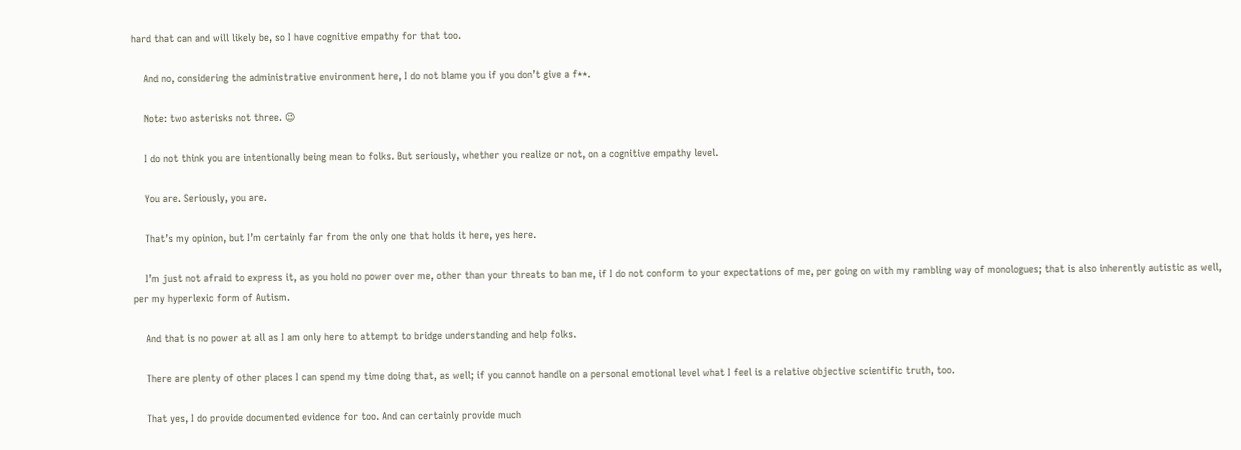hard that can and will likely be, so I have cognitive empathy for that too.

    And no, considering the administrative environment here, I do not blame you if you don’t give a f**.

    Note: two asterisks not three. 😉

    I do not think you are intentionally being mean to folks. But seriously, whether you realize or not, on a cognitive empathy level.

    You are. Seriously, you are.

    That’s my opinion, but I’m certainly far from the only one that holds it here, yes here.

    I’m just not afraid to express it, as you hold no power over me, other than your threats to ban me, if I do not conform to your expectations of me, per going on with my rambling way of monologues; that is also inherently autistic as well, per my hyperlexic form of Autism.

    And that is no power at all as I am only here to attempt to bridge understanding and help folks.

    There are plenty of other places I can spend my time doing that, as well; if you cannot handle on a personal emotional level what I feel is a relative objective scientific truth, too.

    That yes, I do provide documented evidence for too. And can certainly provide much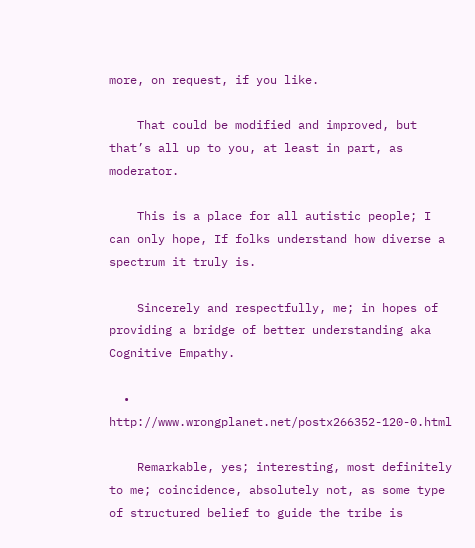more, on request, if you like.

    That could be modified and improved, but that’s all up to you, at least in part, as moderator.

    This is a place for all autistic people; I can only hope, If folks understand how diverse a spectrum it truly is.

    Sincerely and respectfully, me; in hopes of providing a bridge of better understanding aka Cognitive Empathy.

  • http://www.wrongplanet.net/postx266352-120-0.html

    Remarkable, yes; interesting, most definitely to me; coincidence, absolutely not, as some type of structured belief to guide the tribe is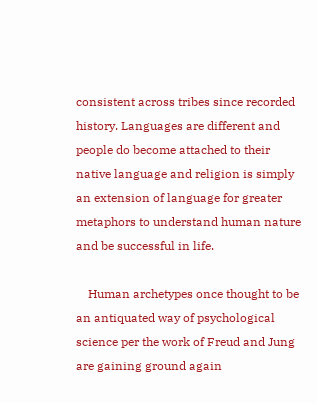consistent across tribes since recorded history. Languages are different and people do become attached to their native language and religion is simply an extension of language for greater metaphors to understand human nature and be successful in life.

    Human archetypes once thought to be an antiquated way of psychological science per the work of Freud and Jung are gaining ground again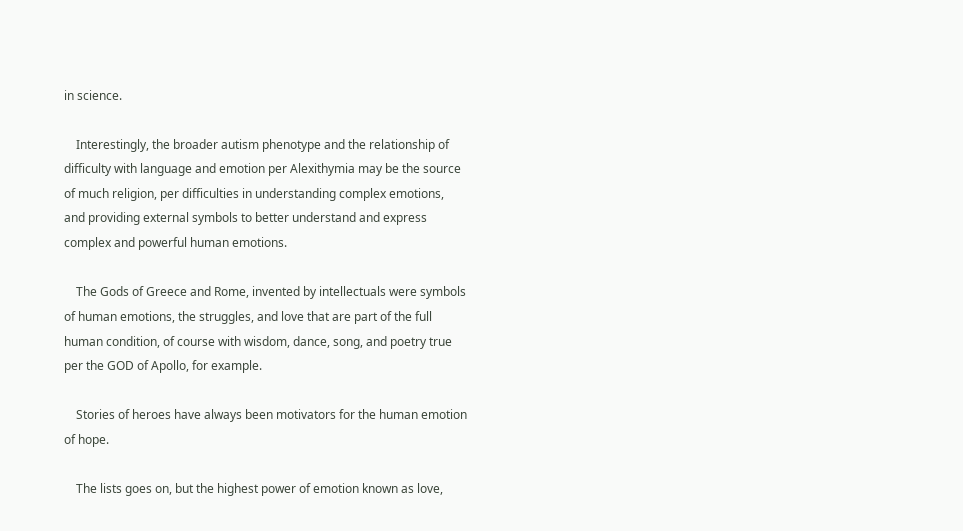in science.

    Interestingly, the broader autism phenotype and the relationship of difficulty with language and emotion per Alexithymia may be the source of much religion, per difficulties in understanding complex emotions, and providing external symbols to better understand and express complex and powerful human emotions.

    The Gods of Greece and Rome, invented by intellectuals were symbols of human emotions, the struggles, and love that are part of the full human condition, of course with wisdom, dance, song, and poetry true per the GOD of Apollo, for example.

    Stories of heroes have always been motivators for the human emotion of hope.

    The lists goes on, but the highest power of emotion known as love,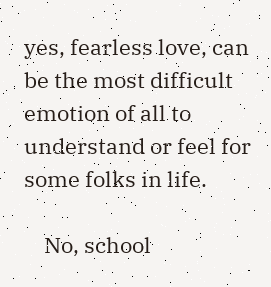yes, fearless love, can be the most difficult emotion of all to understand or feel for some folks in life.

    No, school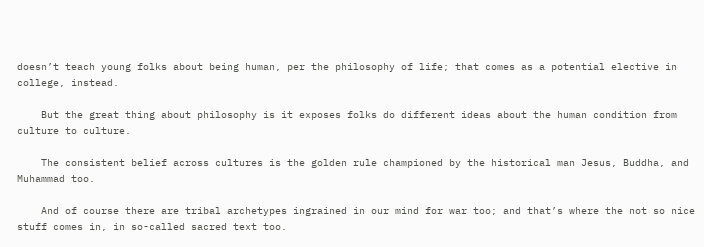doesn’t teach young folks about being human, per the philosophy of life; that comes as a potential elective in college, instead.

    But the great thing about philosophy is it exposes folks do different ideas about the human condition from culture to culture.

    The consistent belief across cultures is the golden rule championed by the historical man Jesus, Buddha, and Muhammad too.

    And of course there are tribal archetypes ingrained in our mind for war too; and that’s where the not so nice stuff comes in, in so-called sacred text too.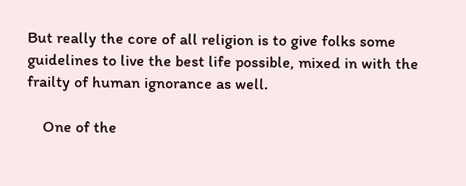But really the core of all religion is to give folks some guidelines to live the best life possible, mixed in with the frailty of human ignorance as well.

    One of the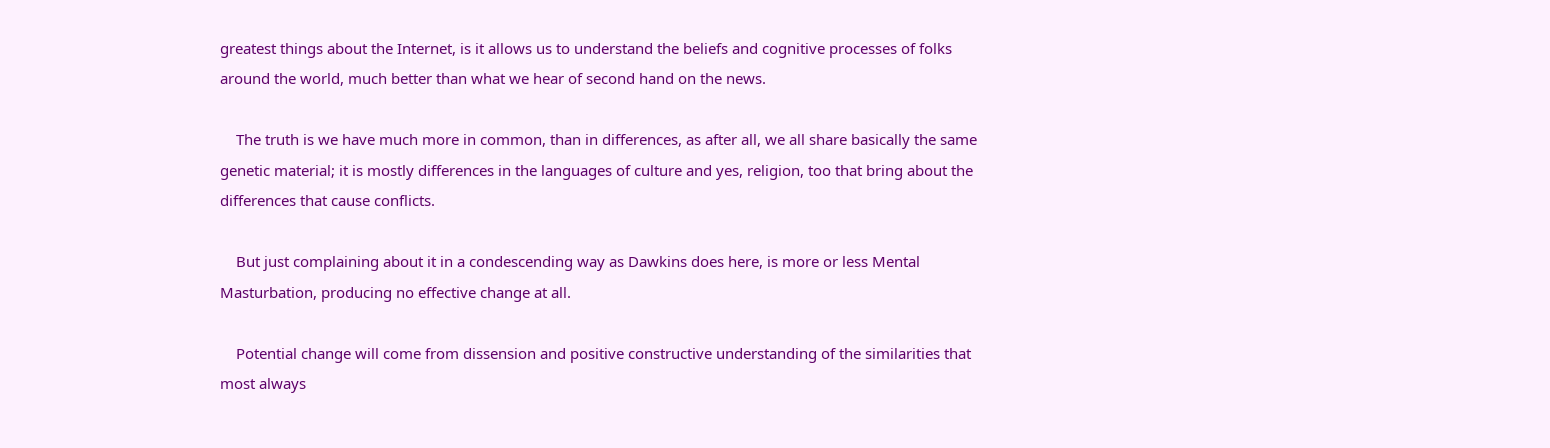greatest things about the Internet, is it allows us to understand the beliefs and cognitive processes of folks around the world, much better than what we hear of second hand on the news.

    The truth is we have much more in common, than in differences, as after all, we all share basically the same genetic material; it is mostly differences in the languages of culture and yes, religion, too that bring about the differences that cause conflicts.

    But just complaining about it in a condescending way as Dawkins does here, is more or less Mental Masturbation, producing no effective change at all.

    Potential change will come from dissension and positive constructive understanding of the similarities that most always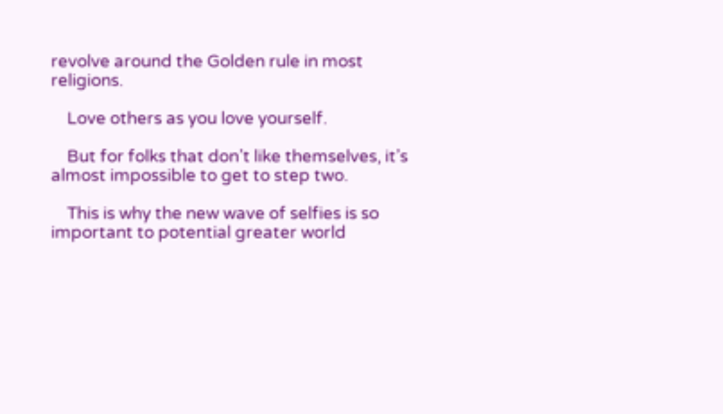revolve around the Golden rule in most religions.

    Love others as you love yourself.

    But for folks that don’t like themselves, it’s almost impossible to get to step two.

    This is why the new wave of selfies is so important to potential greater world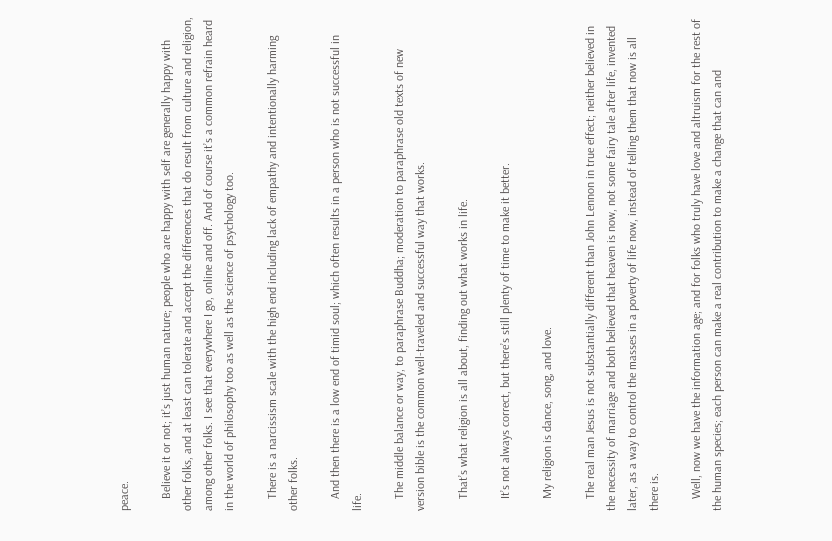peace.

    Believe it or not; it’s just human nature; people who are happy with self are generally happy with other folks, and at least can tolerate and accept the differences that do result from culture and religion, among other folks. I see that everywhere I go, online and off. And of course it’s a common refrain heard in the world of philosophy too as well as the science of psychology too.

    There is a narcissism scale with the high end including lack of empathy and intentionally harming other folks.

    And then there is a low end of timid soul; which often results in a person who is not successful in life.

    The middle balance or way, to paraphrase Buddha; moderation to paraphrase old texts of new version bible is the common well-traveled and successful way that works.

    That’s what religion is all about, finding out what works in life.

    It’s not always correct, but there’s still plenty of time to make it better.

    My religion is dance, song, and love.

    The real man Jesus is not substantially different than John Lennon in true effect; neither believed in the necessity of marriage and both believed that heaven is now, not some fairy tale after life, invented later, as a way to control the masses in a poverty of life now, instead of telling them that now is all there is.

    Well, now we have the information age; and for folks who truly have love and altruism for the rest of the human species; each person can make a real contribution to make a change that can and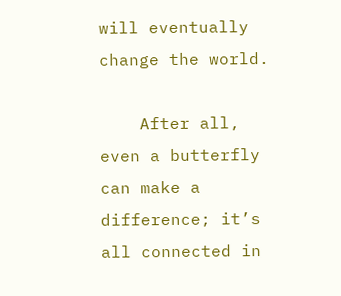will eventually change the world.

    After all, even a butterfly can make a difference; it’s all connected in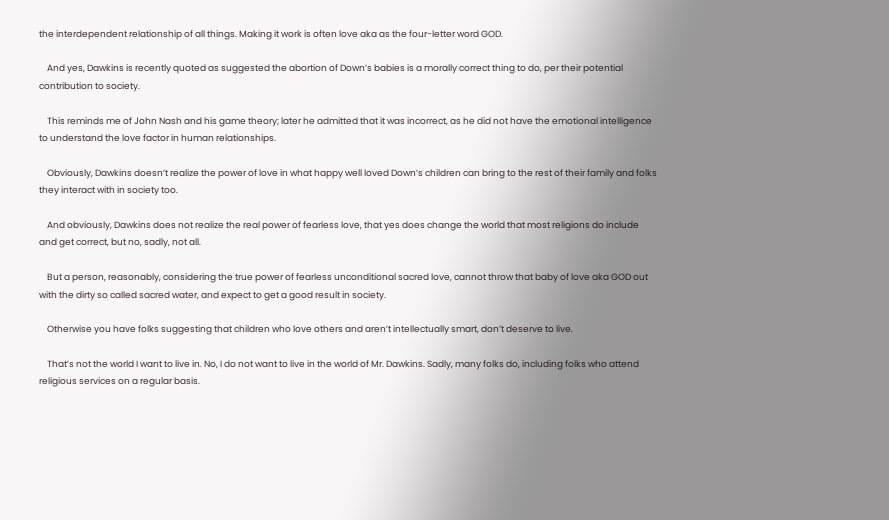the interdependent relationship of all things. Making it work is often love aka as the four-letter word GOD.

    And yes, Dawkins is recently quoted as suggested the abortion of Down’s babies is a morally correct thing to do, per their potential contribution to society.

    This reminds me of John Nash and his game theory; later he admitted that it was incorrect, as he did not have the emotional intelligence to understand the love factor in human relationships.

    Obviously, Dawkins doesn’t realize the power of love in what happy well loved Down’s children can bring to the rest of their family and folks they interact with in society too.

    And obviously, Dawkins does not realize the real power of fearless love, that yes does change the world that most religions do include and get correct, but no, sadly, not all.

    But a person, reasonably, considering the true power of fearless unconditional sacred love, cannot throw that baby of love aka GOD out with the dirty so called sacred water, and expect to get a good result in society.

    Otherwise you have folks suggesting that children who love others and aren’t intellectually smart, don’t deserve to live.

    That’s not the world I want to live in. No, I do not want to live in the world of Mr. Dawkins. Sadly, many folks do, including folks who attend religious services on a regular basis.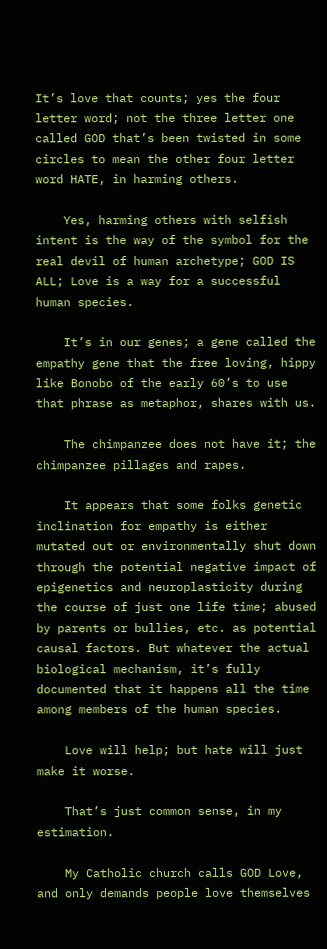It’s love that counts; yes the four letter word; not the three letter one called GOD that’s been twisted in some circles to mean the other four letter word HATE, in harming others.

    Yes, harming others with selfish intent is the way of the symbol for the real devil of human archetype; GOD IS ALL; Love is a way for a successful human species.

    It’s in our genes; a gene called the empathy gene that the free loving, hippy like Bonobo of the early 60’s to use that phrase as metaphor, shares with us.

    The chimpanzee does not have it; the chimpanzee pillages and rapes.

    It appears that some folks genetic inclination for empathy is either mutated out or environmentally shut down through the potential negative impact of epigenetics and neuroplasticity during the course of just one life time; abused by parents or bullies, etc. as potential causal factors. But whatever the actual biological mechanism, it’s fully documented that it happens all the time among members of the human species.

    Love will help; but hate will just make it worse.

    That’s just common sense, in my estimation.

    My Catholic church calls GOD Love, and only demands people love themselves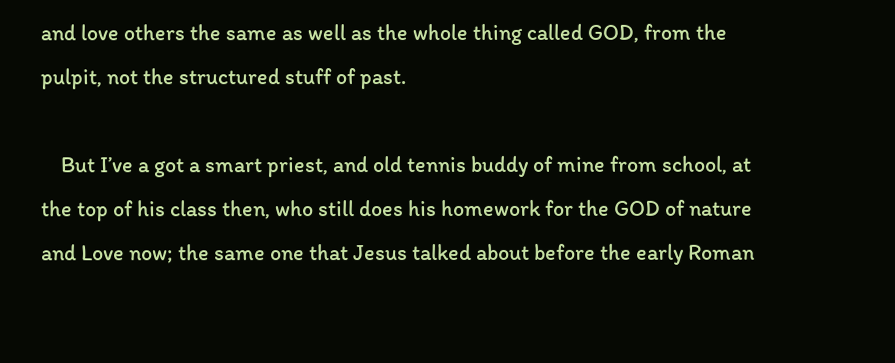and love others the same as well as the whole thing called GOD, from the pulpit, not the structured stuff of past.

    But I’ve a got a smart priest, and old tennis buddy of mine from school, at the top of his class then, who still does his homework for the GOD of nature and Love now; the same one that Jesus talked about before the early Roman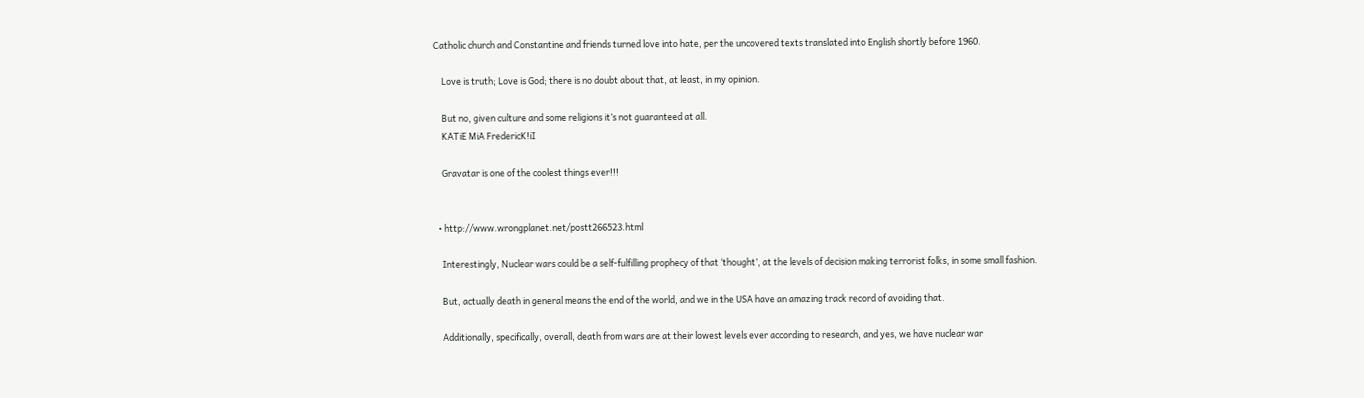Catholic church and Constantine and friends turned love into hate, per the uncovered texts translated into English shortly before 1960.

    Love is truth; Love is God; there is no doubt about that, at least, in my opinion.

    But no, given culture and some religions it’s not guaranteed at all.
    KATiE MiA FredericK!iI

    Gravatar is one of the coolest things ever!!!


  • http://www.wrongplanet.net/postt266523.html

    Interestingly, Nuclear wars could be a self-fulfilling prophecy of that ‘thought’, at the levels of decision making terrorist folks, in some small fashion.

    But, actually death in general means the end of the world, and we in the USA have an amazing track record of avoiding that.

    Additionally, specifically, overall, death from wars are at their lowest levels ever according to research, and yes, we have nuclear war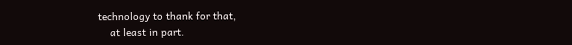technology to thank for that,
    at least in part.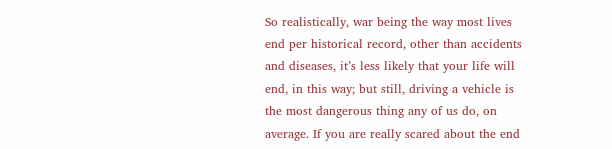So realistically, war being the way most lives end per historical record, other than accidents and diseases, it’s less likely that your life will end, in this way; but still, driving a vehicle is the most dangerous thing any of us do, on average. If you are really scared about the end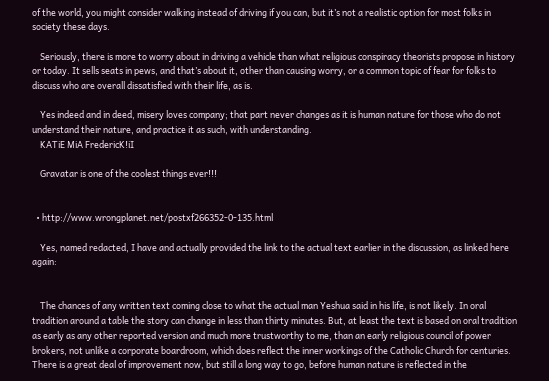of the world, you might consider walking instead of driving if you can, but it’s not a realistic option for most folks in society these days.

    Seriously, there is more to worry about in driving a vehicle than what religious conspiracy theorists propose in history or today. It sells seats in pews, and that’s about it, other than causing worry, or a common topic of fear for folks to discuss who are overall dissatisfied with their life, as is.

    Yes indeed and in deed, misery loves company; that part never changes as it is human nature for those who do not understand their nature, and practice it as such, with understanding.
    KATiE MiA FredericK!iI

    Gravatar is one of the coolest things ever!!!


  • http://www.wrongplanet.net/postxf266352-0-135.html

    Yes, named redacted, I have and actually provided the link to the actual text earlier in the discussion, as linked here again:


    The chances of any written text coming close to what the actual man Yeshua said in his life, is not likely. In oral tradition around a table the story can change in less than thirty minutes. But, at least the text is based on oral tradition as early as any other reported version and much more trustworthy to me, than an early religious council of power brokers, not unlike a corporate boardroom, which does reflect the inner workings of the Catholic Church for centuries. There is a great deal of improvement now, but still a long way to go, before human nature is reflected in the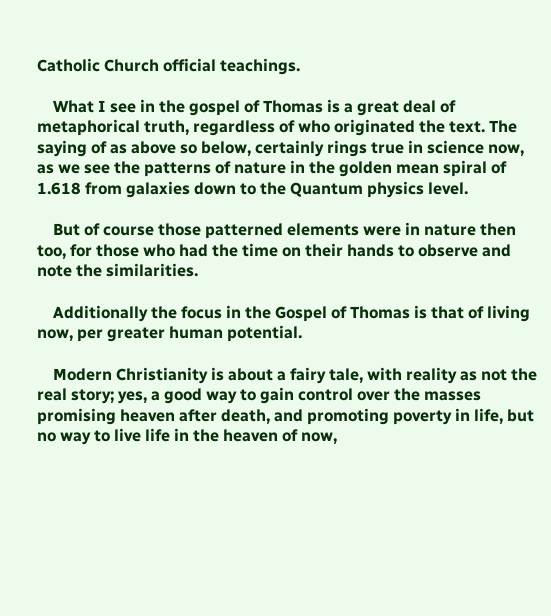Catholic Church official teachings.

    What I see in the gospel of Thomas is a great deal of metaphorical truth, regardless of who originated the text. The saying of as above so below, certainly rings true in science now, as we see the patterns of nature in the golden mean spiral of 1.618 from galaxies down to the Quantum physics level.

    But of course those patterned elements were in nature then too, for those who had the time on their hands to observe and note the similarities.

    Additionally the focus in the Gospel of Thomas is that of living now, per greater human potential.

    Modern Christianity is about a fairy tale, with reality as not the real story; yes, a good way to gain control over the masses promising heaven after death, and promoting poverty in life, but no way to live life in the heaven of now,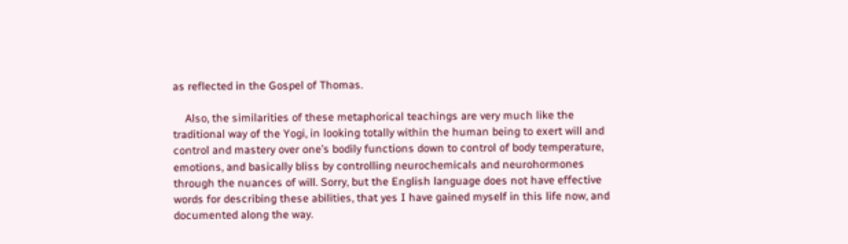as reflected in the Gospel of Thomas.

    Also, the similarities of these metaphorical teachings are very much like the traditional way of the Yogi, in looking totally within the human being to exert will and control and mastery over one’s bodily functions down to control of body temperature, emotions, and basically bliss by controlling neurochemicals and neurohormones through the nuances of will. Sorry, but the English language does not have effective words for describing these abilities, that yes I have gained myself in this life now, and documented along the way.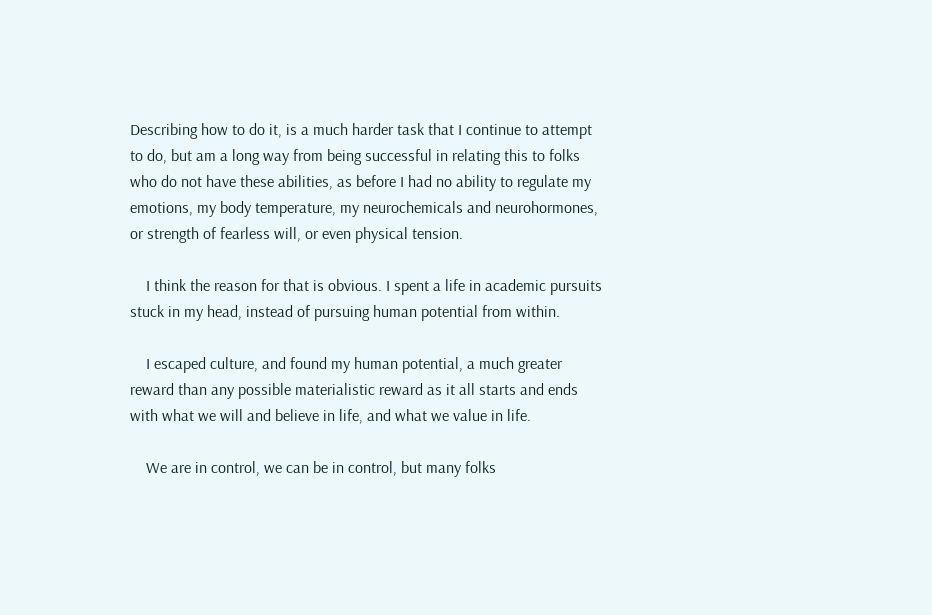Describing how to do it, is a much harder task that I continue to attempt to do, but am a long way from being successful in relating this to folks who do not have these abilities, as before I had no ability to regulate my emotions, my body temperature, my neurochemicals and neurohormones, or strength of fearless will, or even physical tension.

    I think the reason for that is obvious. I spent a life in academic pursuits stuck in my head, instead of pursuing human potential from within.

    I escaped culture, and found my human potential, a much greater reward than any possible materialistic reward as it all starts and ends with what we will and believe in life, and what we value in life.

    We are in control, we can be in control, but many folks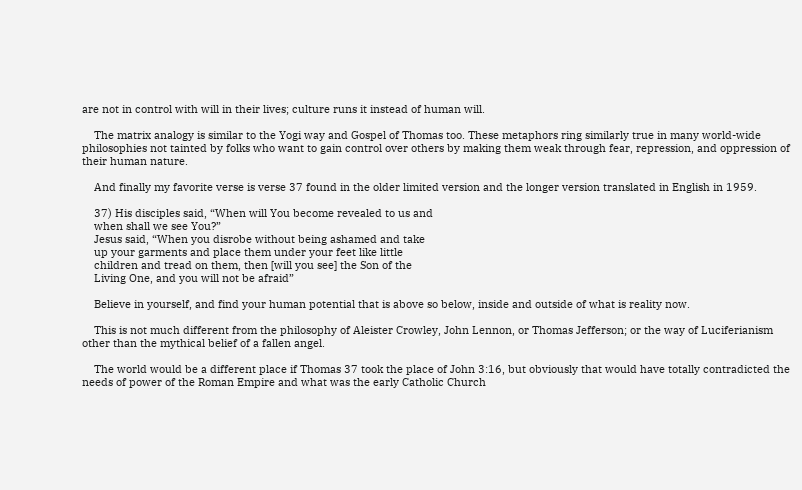are not in control with will in their lives; culture runs it instead of human will.

    The matrix analogy is similar to the Yogi way and Gospel of Thomas too. These metaphors ring similarly true in many world-wide philosophies not tainted by folks who want to gain control over others by making them weak through fear, repression, and oppression of their human nature.

    And finally my favorite verse is verse 37 found in the older limited version and the longer version translated in English in 1959.

    37) His disciples said, “When will You become revealed to us and
    when shall we see You?”
    Jesus said, “When you disrobe without being ashamed and take
    up your garments and place them under your feet like little
    children and tread on them, then [will you see] the Son of the
    Living One, and you will not be afraid”

    Believe in yourself, and find your human potential that is above so below, inside and outside of what is reality now.

    This is not much different from the philosophy of Aleister Crowley, John Lennon, or Thomas Jefferson; or the way of Luciferianism other than the mythical belief of a fallen angel.

    The world would be a different place if Thomas 37 took the place of John 3:16, but obviously that would have totally contradicted the needs of power of the Roman Empire and what was the early Catholic Church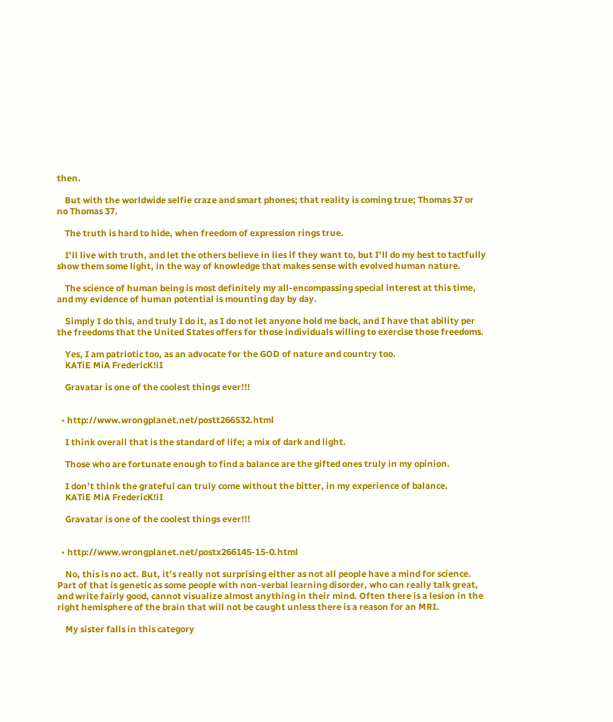then.

    But with the worldwide selfie craze and smart phones; that reality is coming true; Thomas 37 or no Thomas 37.

    The truth is hard to hide, when freedom of expression rings true.

    I’ll live with truth, and let the others believe in lies if they want to, but I’ll do my best to tactfully show them some light, in the way of knowledge that makes sense with evolved human nature.

    The science of human being is most definitely my all-encompassing special interest at this time, and my evidence of human potential is mounting day by day.

    Simply I do this, and truly I do it, as I do not let anyone hold me back, and I have that ability per the freedoms that the United States offers for those individuals willing to exercise those freedoms.

    Yes, I am patriotic too, as an advocate for the GOD of nature and country too.
    KATiE MiA FredericK!iI

    Gravatar is one of the coolest things ever!!!


  • http://www.wrongplanet.net/postt266532.html

    I think overall that is the standard of life; a mix of dark and light.

    Those who are fortunate enough to find a balance are the gifted ones truly in my opinion.

    I don’t think the grateful can truly come without the bitter, in my experience of balance.
    KATiE MiA FredericK!iI

    Gravatar is one of the coolest things ever!!!


  • http://www.wrongplanet.net/postx266145-15-0.html

    No, this is no act. But, it’s really not surprising either as not all people have a mind for science. Part of that is genetic as some people with non-verbal learning disorder, who can really talk great, and write fairly good, cannot visualize almost anything in their mind. Often there is a lesion in the right hemisphere of the brain that will not be caught unless there is a reason for an MRI.

    My sister falls in this category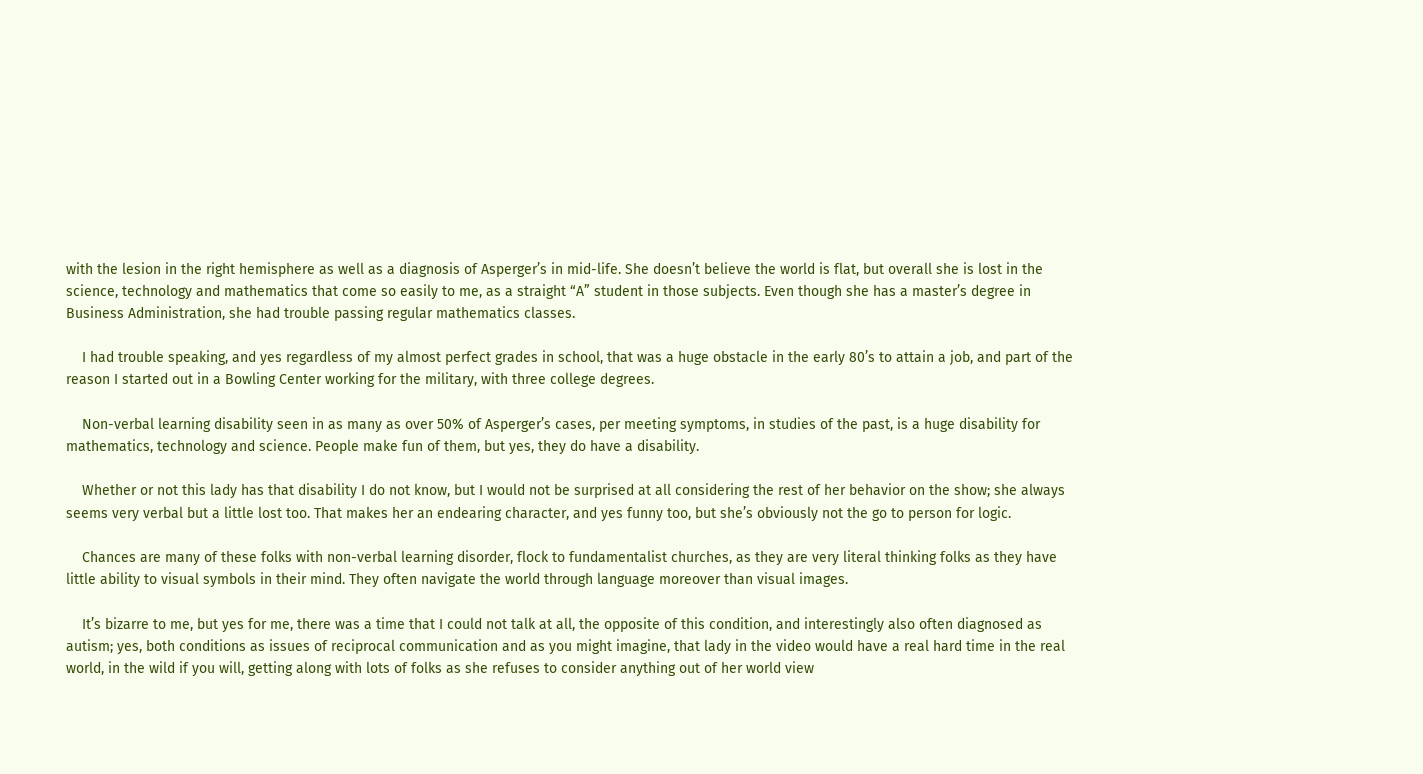with the lesion in the right hemisphere as well as a diagnosis of Asperger’s in mid-life. She doesn’t believe the world is flat, but overall she is lost in the science, technology and mathematics that come so easily to me, as a straight “A” student in those subjects. Even though she has a master’s degree in Business Administration, she had trouble passing regular mathematics classes.

    I had trouble speaking, and yes regardless of my almost perfect grades in school, that was a huge obstacle in the early 80’s to attain a job, and part of the reason I started out in a Bowling Center working for the military, with three college degrees.

    Non-verbal learning disability seen in as many as over 50% of Asperger’s cases, per meeting symptoms, in studies of the past, is a huge disability for mathematics, technology and science. People make fun of them, but yes, they do have a disability.

    Whether or not this lady has that disability I do not know, but I would not be surprised at all considering the rest of her behavior on the show; she always seems very verbal but a little lost too. That makes her an endearing character, and yes funny too, but she’s obviously not the go to person for logic.

    Chances are many of these folks with non-verbal learning disorder, flock to fundamentalist churches, as they are very literal thinking folks as they have little ability to visual symbols in their mind. They often navigate the world through language moreover than visual images.

    It’s bizarre to me, but yes for me, there was a time that I could not talk at all, the opposite of this condition, and interestingly also often diagnosed as autism; yes, both conditions as issues of reciprocal communication and as you might imagine, that lady in the video would have a real hard time in the real world, in the wild if you will, getting along with lots of folks as she refuses to consider anything out of her world view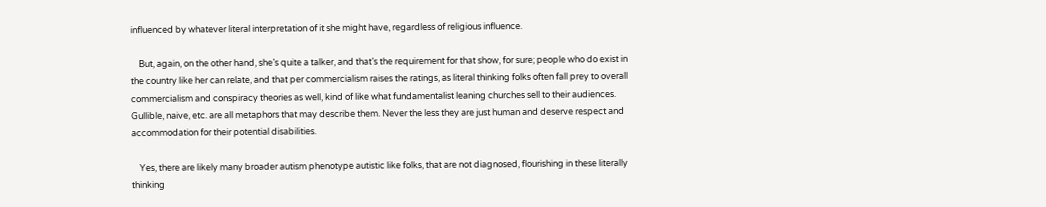influenced by whatever literal interpretation of it she might have, regardless of religious influence.

    But, again, on the other hand, she’s quite a talker, and that’s the requirement for that show, for sure; people who do exist in the country like her can relate, and that per commercialism raises the ratings, as literal thinking folks often fall prey to overall commercialism and conspiracy theories as well, kind of like what fundamentalist leaning churches sell to their audiences. Gullible, naive, etc. are all metaphors that may describe them. Never the less they are just human and deserve respect and accommodation for their potential disabilities.

    Yes, there are likely many broader autism phenotype autistic like folks, that are not diagnosed, flourishing in these literally thinking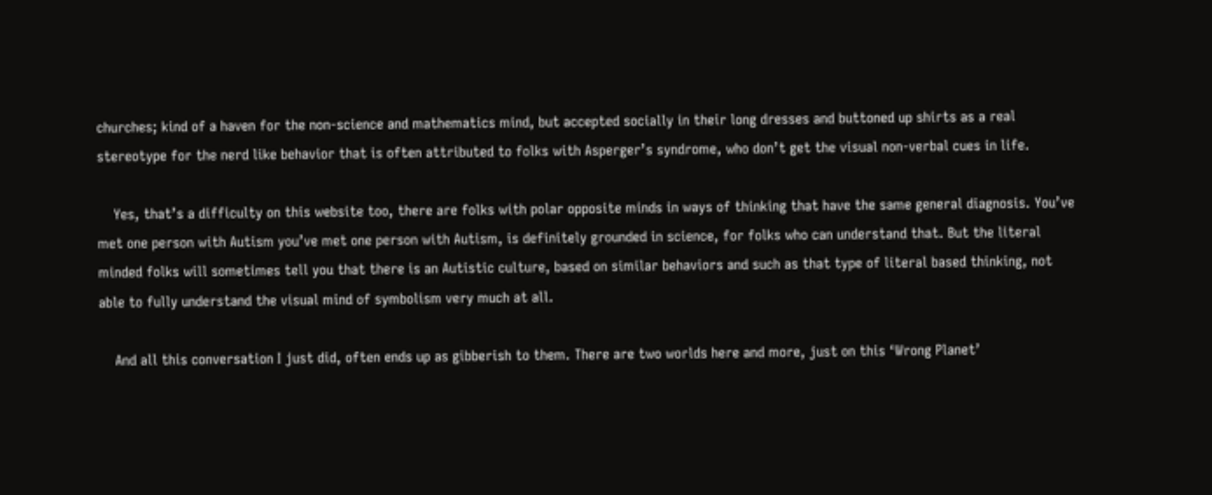churches; kind of a haven for the non-science and mathematics mind, but accepted socially in their long dresses and buttoned up shirts as a real stereotype for the nerd like behavior that is often attributed to folks with Asperger’s syndrome, who don’t get the visual non-verbal cues in life.

    Yes, that’s a difficulty on this website too, there are folks with polar opposite minds in ways of thinking that have the same general diagnosis. You’ve met one person with Autism you’ve met one person with Autism, is definitely grounded in science, for folks who can understand that. But the literal minded folks will sometimes tell you that there is an Autistic culture, based on similar behaviors and such as that type of literal based thinking, not able to fully understand the visual mind of symbolism very much at all.

    And all this conversation I just did, often ends up as gibberish to them. There are two worlds here and more, just on this ‘Wrong Planet’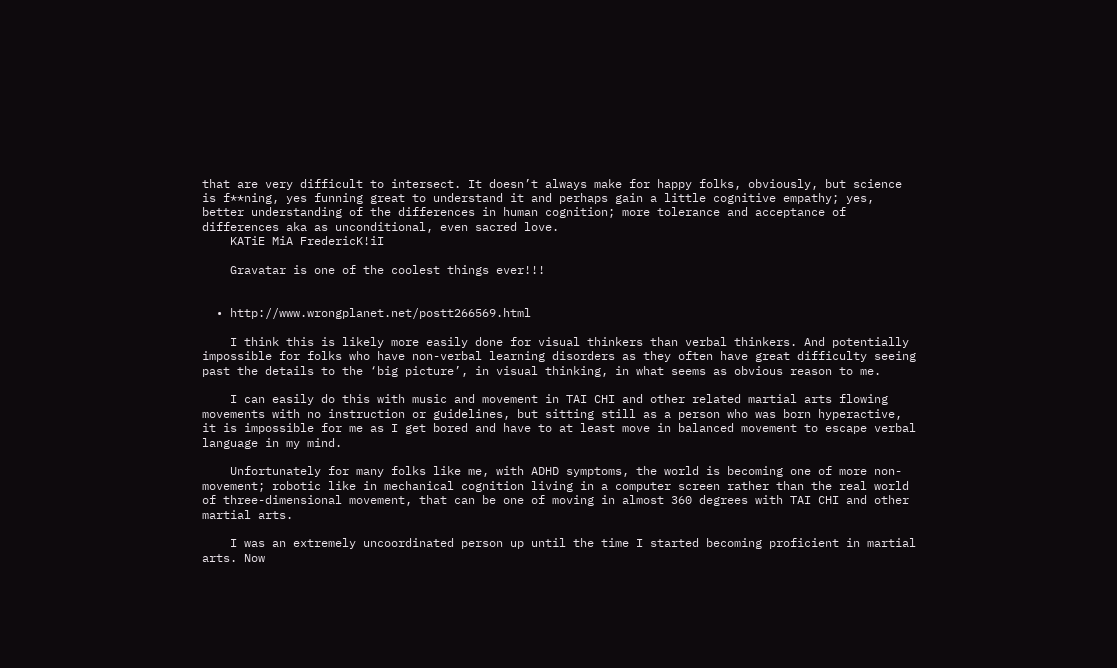that are very difficult to intersect. It doesn’t always make for happy folks, obviously, but science is f**ning, yes funning great to understand it and perhaps gain a little cognitive empathy; yes, better understanding of the differences in human cognition; more tolerance and acceptance of differences aka as unconditional, even sacred love.
    KATiE MiA FredericK!iI

    Gravatar is one of the coolest things ever!!!


  • http://www.wrongplanet.net/postt266569.html

    I think this is likely more easily done for visual thinkers than verbal thinkers. And potentially impossible for folks who have non-verbal learning disorders as they often have great difficulty seeing past the details to the ‘big picture’, in visual thinking, in what seems as obvious reason to me.

    I can easily do this with music and movement in TAI CHI and other related martial arts flowing movements with no instruction or guidelines, but sitting still as a person who was born hyperactive, it is impossible for me as I get bored and have to at least move in balanced movement to escape verbal language in my mind.

    Unfortunately for many folks like me, with ADHD symptoms, the world is becoming one of more non-movement; robotic like in mechanical cognition living in a computer screen rather than the real world of three-dimensional movement, that can be one of moving in almost 360 degrees with TAI CHI and other martial arts.

    I was an extremely uncoordinated person up until the time I started becoming proficient in martial arts. Now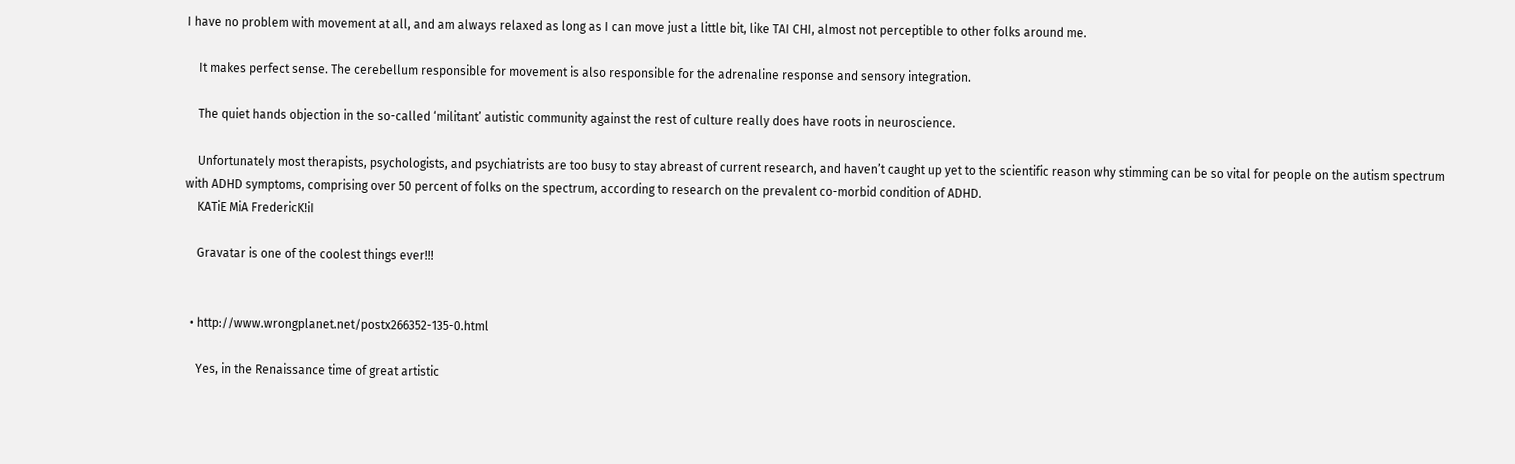I have no problem with movement at all, and am always relaxed as long as I can move just a little bit, like TAI CHI, almost not perceptible to other folks around me.

    It makes perfect sense. The cerebellum responsible for movement is also responsible for the adrenaline response and sensory integration.

    The quiet hands objection in the so-called ‘militant’ autistic community against the rest of culture really does have roots in neuroscience.

    Unfortunately most therapists, psychologists, and psychiatrists are too busy to stay abreast of current research, and haven’t caught up yet to the scientific reason why stimming can be so vital for people on the autism spectrum with ADHD symptoms, comprising over 50 percent of folks on the spectrum, according to research on the prevalent co-morbid condition of ADHD.
    KATiE MiA FredericK!iI

    Gravatar is one of the coolest things ever!!!


  • http://www.wrongplanet.net/postx266352-135-0.html

    Yes, in the Renaissance time of great artistic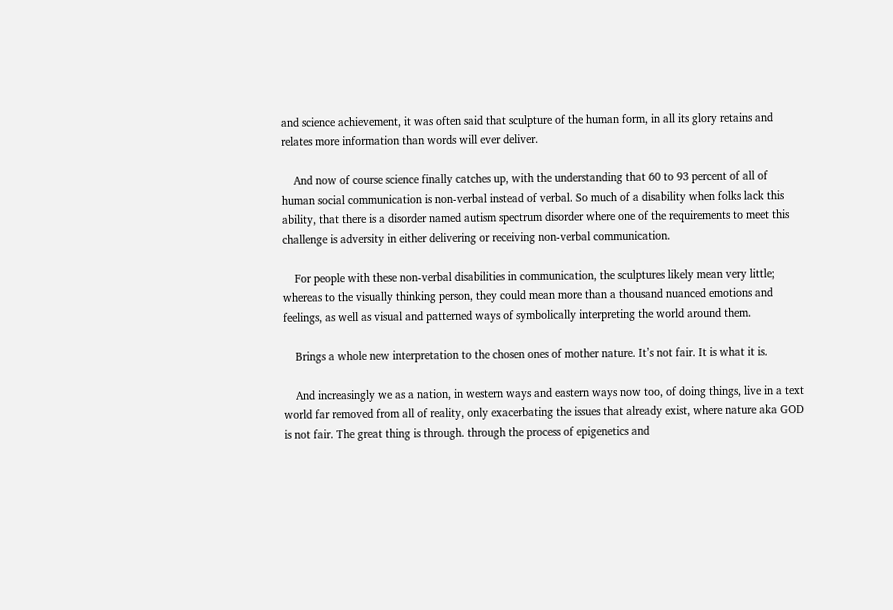and science achievement, it was often said that sculpture of the human form, in all its glory retains and relates more information than words will ever deliver.

    And now of course science finally catches up, with the understanding that 60 to 93 percent of all of human social communication is non-verbal instead of verbal. So much of a disability when folks lack this ability, that there is a disorder named autism spectrum disorder where one of the requirements to meet this challenge is adversity in either delivering or receiving non-verbal communication.

    For people with these non-verbal disabilities in communication, the sculptures likely mean very little; whereas to the visually thinking person, they could mean more than a thousand nuanced emotions and feelings, as well as visual and patterned ways of symbolically interpreting the world around them.

    Brings a whole new interpretation to the chosen ones of mother nature. It’s not fair. It is what it is.

    And increasingly we as a nation, in western ways and eastern ways now too, of doing things, live in a text world far removed from all of reality, only exacerbating the issues that already exist, where nature aka GOD is not fair. The great thing is through. through the process of epigenetics and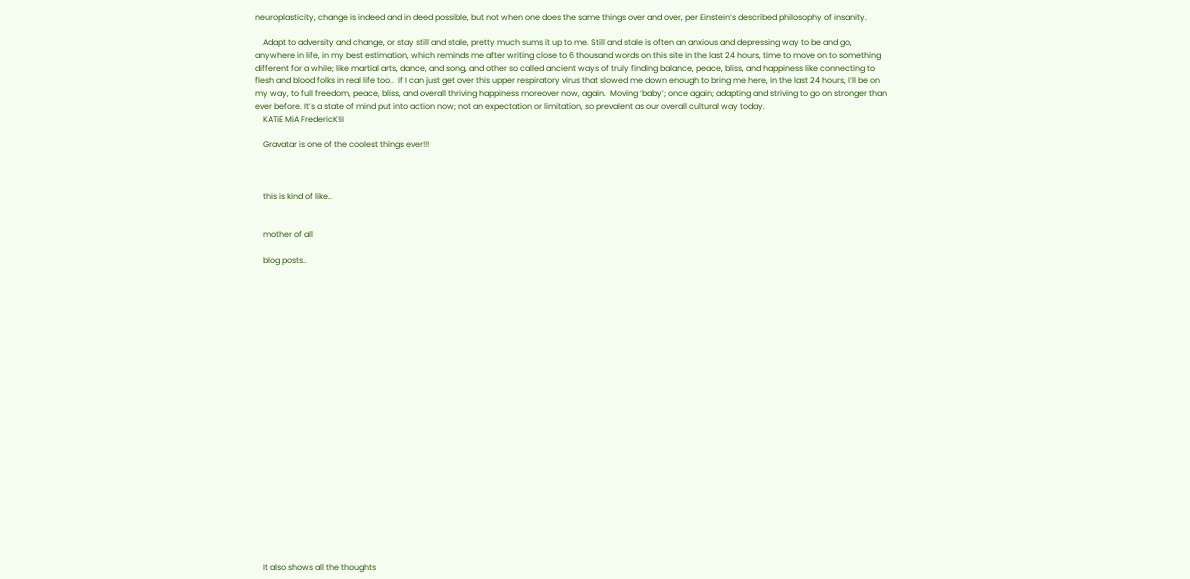neuroplasticity, change is indeed and in deed possible, but not when one does the same things over and over, per Einstein’s described philosophy of insanity.

    Adapt to adversity and change, or stay still and stale, pretty much sums it up to me. Still and stale is often an anxious and depressing way to be and go, anywhere in life, in my best estimation, which reminds me after writing close to 6 thousand words on this site in the last 24 hours, time to move on to something different for a while; like martial arts, dance, and song, and other so called ancient ways of truly finding balance, peace, bliss, and happiness like connecting to flesh and blood folks in real life too..  If I can just get over this upper respiratory virus that slowed me down enough to bring me here, in the last 24 hours, I’ll be on my way, to full freedom, peace, bliss, and overall thriving happiness moreover now, again.  Moving ‘baby’; once again; adapting and striving to go on stronger than ever before. It’s a state of mind put into action now; not an expectation or limitation, so prevalent as our overall cultural way today.
    KATiE MiA FredericK!iI

    Gravatar is one of the coolest things ever!!!



    this is kind of like..


    mother of all

    blog posts..























    It also shows all the thoughts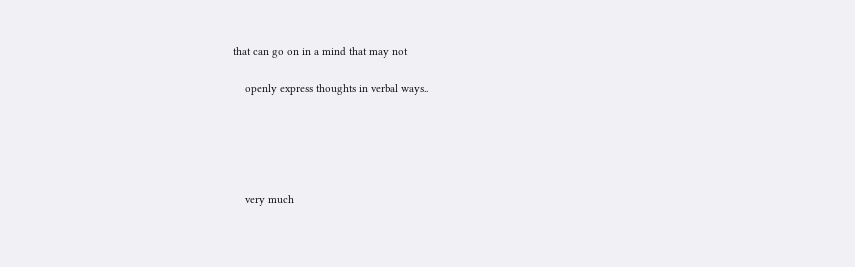that can go on in a mind that may not

    openly express thoughts in verbal ways..





    very much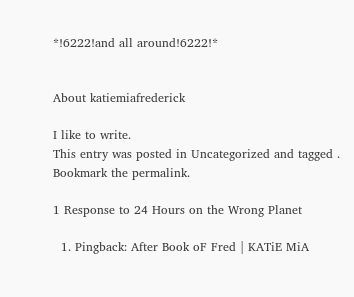*!6222!and all around!6222!*


About katiemiafrederick

I like to write.
This entry was posted in Uncategorized and tagged . Bookmark the permalink.

1 Response to 24 Hours on the Wrong Planet

  1. Pingback: After Book oF Fred | KATiE MiA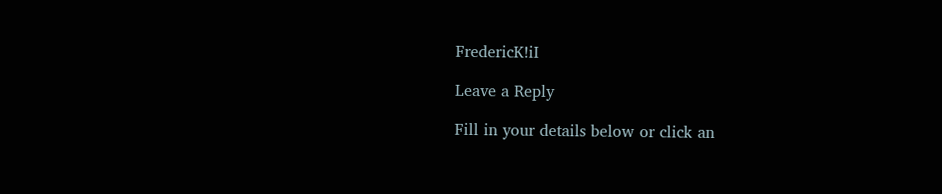FredericK!iI

Leave a Reply

Fill in your details below or click an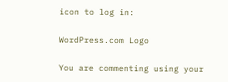icon to log in:

WordPress.com Logo

You are commenting using your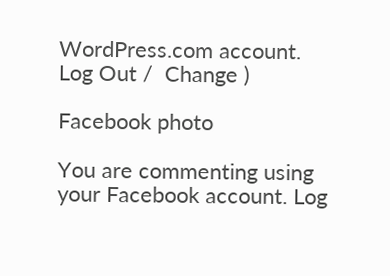WordPress.com account. Log Out /  Change )

Facebook photo

You are commenting using your Facebook account. Log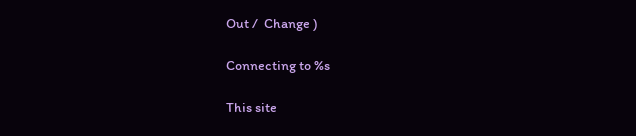Out /  Change )

Connecting to %s

This site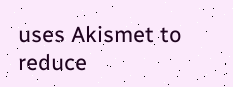uses Akismet to reduce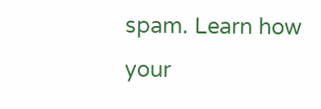spam. Learn how your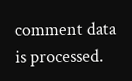comment data is processed.